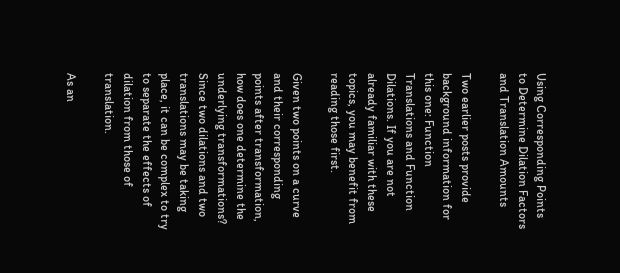Using Corresponding Points to Determine Dilation Factors and Translation Amounts

Two earlier posts provide background information for this one: Function Translations and Function Dilations. If you are not already familiar with these topics, you may benefit from reading those first.

Given two points on a curve and their corresponding points after transformation, how does one determine the underlying transformations? Since two dilations and two translations may be taking place, it can be complex to try to separate the effects of dilation from those of translation.

As an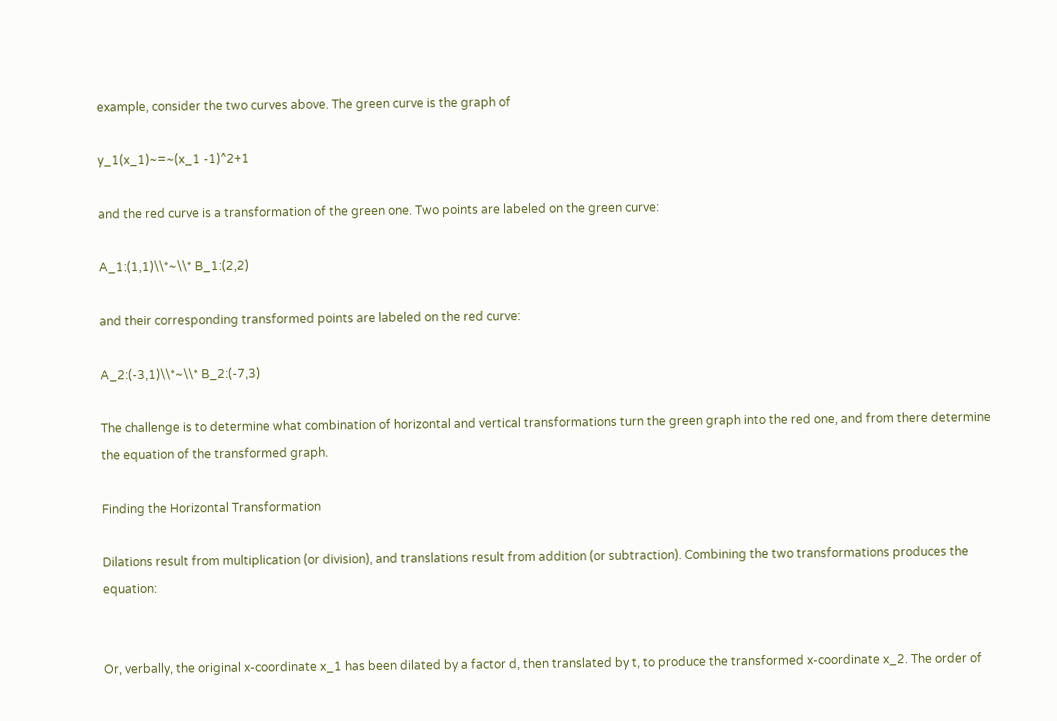example, consider the two curves above. The green curve is the graph of

y_1(x_1)~=~(x_1 -1)^2+1

and the red curve is a transformation of the green one. Two points are labeled on the green curve:

A_1:(1,1)\\*~\\* B_1:(2,2)

and their corresponding transformed points are labeled on the red curve:

A_2:(-3,1)\\*~\\* B_2:(-7,3)

The challenge is to determine what combination of horizontal and vertical transformations turn the green graph into the red one, and from there determine the equation of the transformed graph.

Finding the Horizontal Transformation

Dilations result from multiplication (or division), and translations result from addition (or subtraction). Combining the two transformations produces the equation:


Or, verbally, the original x-coordinate x_1 has been dilated by a factor d, then translated by t, to produce the transformed x-coordinate x_2. The order of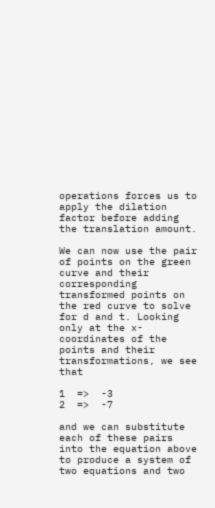operations forces us to apply the dilation factor before adding the translation amount.

We can now use the pair of points on the green curve and their corresponding transformed points on the red curve to solve for d and t. Looking only at the x-coordinates of the points and their transformations, we see that

1  =>  -3
2  =>  -7

and we can substitute each of these pairs into the equation above to produce a system of two equations and two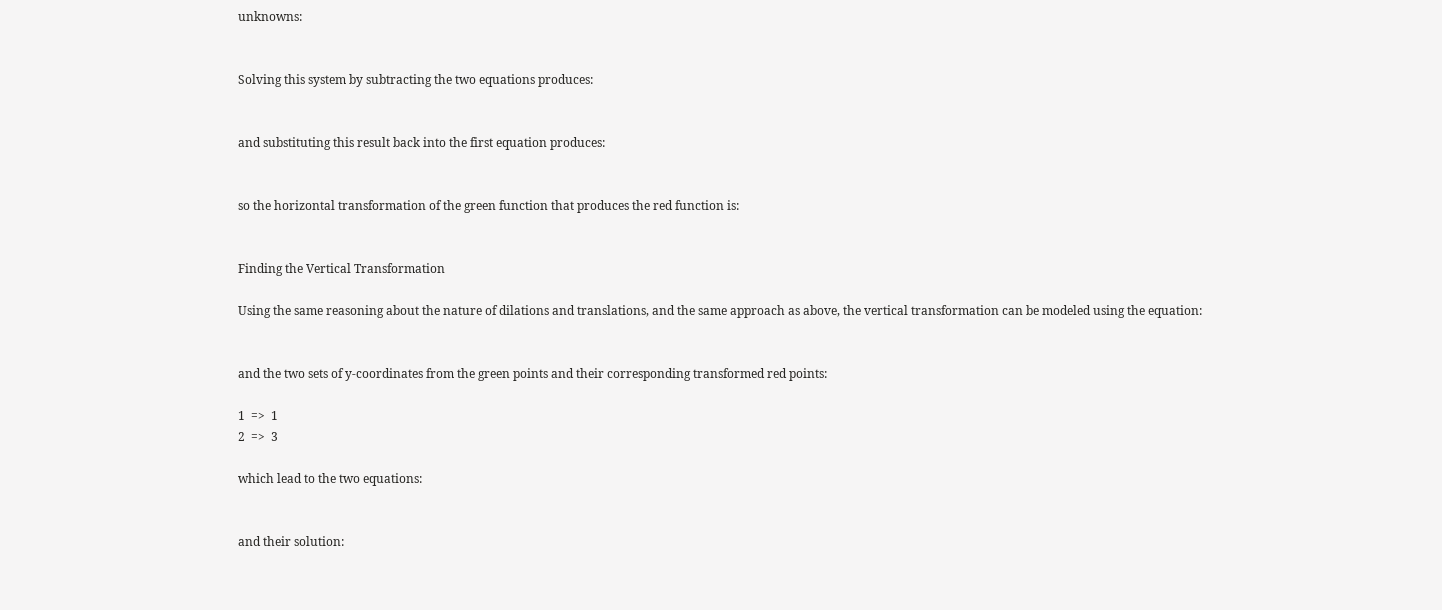unknowns:


Solving this system by subtracting the two equations produces:


and substituting this result back into the first equation produces:


so the horizontal transformation of the green function that produces the red function is:


Finding the Vertical Transformation

Using the same reasoning about the nature of dilations and translations, and the same approach as above, the vertical transformation can be modeled using the equation:


and the two sets of y-coordinates from the green points and their corresponding transformed red points:

1  =>  1
2  =>  3

which lead to the two equations:


and their solution: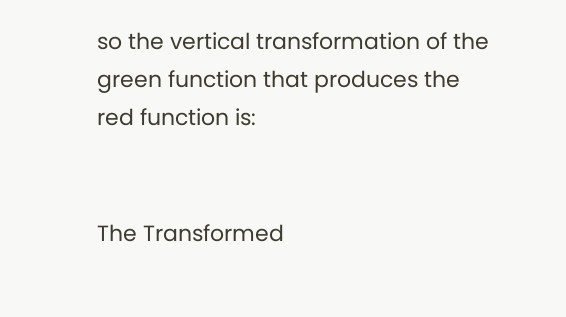so the vertical transformation of the green function that produces the red function is:


The Transformed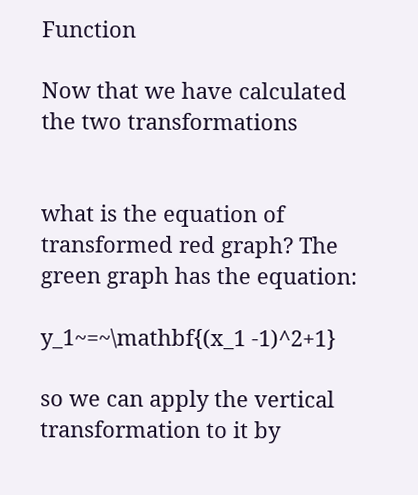Function

Now that we have calculated the two transformations


what is the equation of transformed red graph? The green graph has the equation:

y_1~=~\mathbf{(x_1 -1)^2+1}

so we can apply the vertical transformation to it by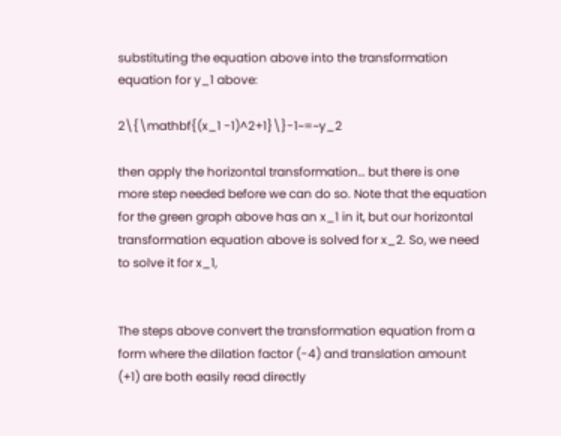substituting the equation above into the transformation equation for y_1 above:

2\{\mathbf{(x_1 -1)^2+1}\}-1~=~y_2

then apply the horizontal transformation… but there is one more step needed before we can do so. Note that the equation for the green graph above has an x_1 in it, but our horizontal transformation equation above is solved for x_2. So, we need to solve it for x_1,


The steps above convert the transformation equation from a form where the dilation factor (-4) and translation amount (+1) are both easily read directly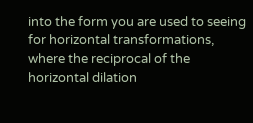into the form you are used to seeing for horizontal transformations, where the reciprocal of the horizontal dilation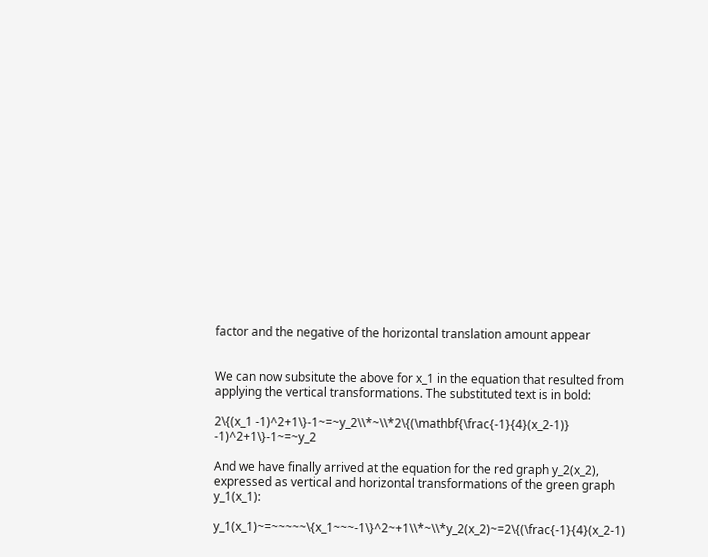factor and the negative of the horizontal translation amount appear


We can now subsitute the above for x_1 in the equation that resulted from applying the vertical transformations. The substituted text is in bold:

2\{(x_1 -1)^2+1\}-1~=~y_2\\*~\\*2\{(\mathbf{\frac{-1}{4}(x_2-1)} -1)^2+1\}-1~=~y_2

And we have finally arrived at the equation for the red graph y_2(x_2), expressed as vertical and horizontal transformations of the green graph y_1(x_1):

y_1(x_1)~=~~~~~\{x_1~~~-1\}^2~+1\\*~\\*y_2(x_2)~=2\{(\frac{-1}{4}(x_2-1)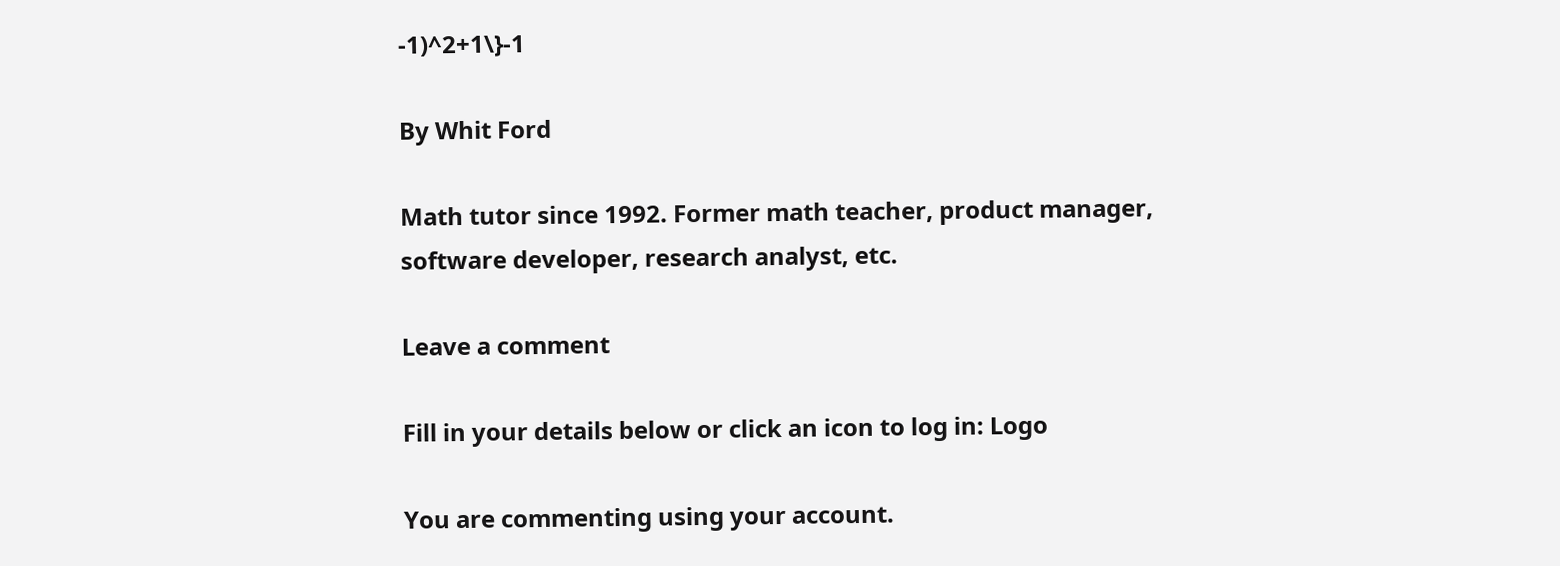-1)^2+1\}-1

By Whit Ford

Math tutor since 1992. Former math teacher, product manager, software developer, research analyst, etc.

Leave a comment

Fill in your details below or click an icon to log in: Logo

You are commenting using your account.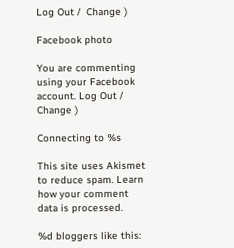Log Out /  Change )

Facebook photo

You are commenting using your Facebook account. Log Out /  Change )

Connecting to %s

This site uses Akismet to reduce spam. Learn how your comment data is processed.

%d bloggers like this: